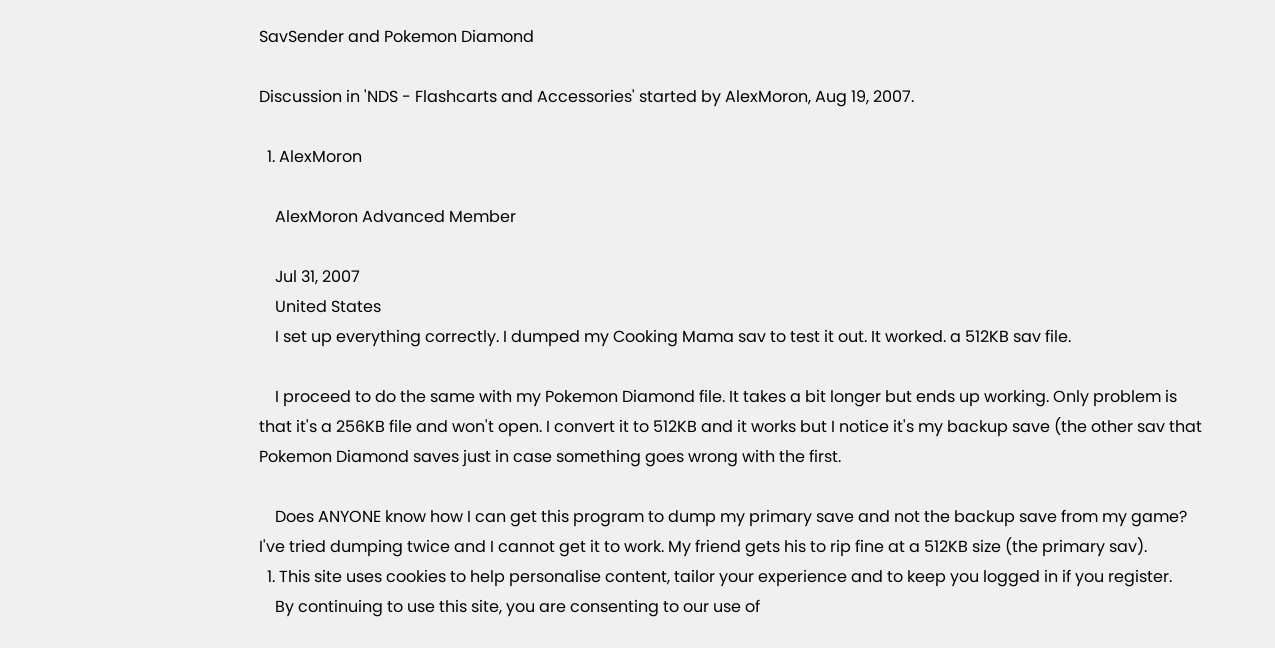SavSender and Pokemon Diamond

Discussion in 'NDS - Flashcarts and Accessories' started by AlexMoron, Aug 19, 2007.

  1. AlexMoron

    AlexMoron Advanced Member

    Jul 31, 2007
    United States
    I set up everything correctly. I dumped my Cooking Mama sav to test it out. It worked. a 512KB sav file.

    I proceed to do the same with my Pokemon Diamond file. It takes a bit longer but ends up working. Only problem is that it's a 256KB file and won't open. I convert it to 512KB and it works but I notice it's my backup save (the other sav that Pokemon Diamond saves just in case something goes wrong with the first.

    Does ANYONE know how I can get this program to dump my primary save and not the backup save from my game? I've tried dumping twice and I cannot get it to work. My friend gets his to rip fine at a 512KB size (the primary sav).
  1. This site uses cookies to help personalise content, tailor your experience and to keep you logged in if you register.
    By continuing to use this site, you are consenting to our use of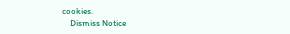cookies.
    Dismiss Notice